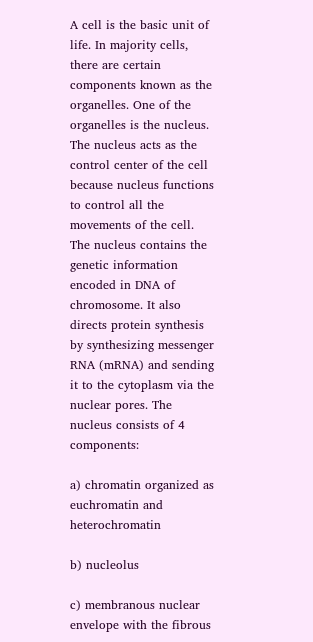A cell is the basic unit of life. In majority cells, there are certain components known as the organelles. One of the organelles is the nucleus. The nucleus acts as the control center of the cell because nucleus functions to control all the movements of the cell. The nucleus contains the genetic information encoded in DNA of chromosome. It also directs protein synthesis by synthesizing messenger RNA (mRNA) and sending it to the cytoplasm via the nuclear pores. The nucleus consists of 4 components:

a) chromatin organized as euchromatin and heterochromatin

b) nucleolus

c) membranous nuclear envelope with the fibrous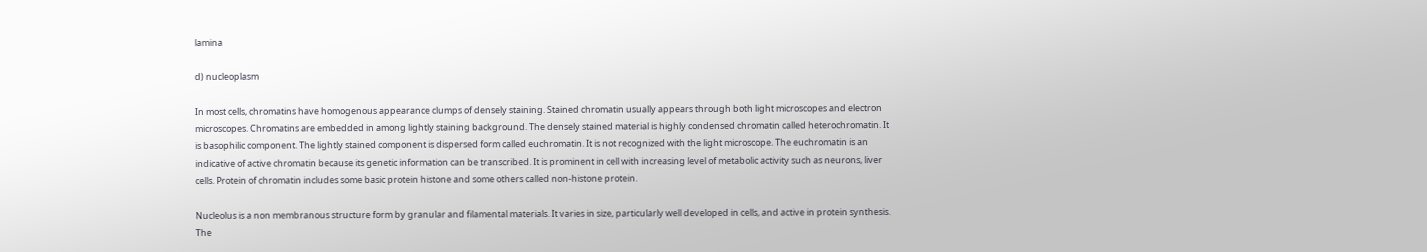lamina

d) nucleoplasm

In most cells, chromatins have homogenous appearance clumps of densely staining. Stained chromatin usually appears through both light microscopes and electron microscopes. Chromatins are embedded in among lightly staining background. The densely stained material is highly condensed chromatin called heterochromatin. It is basophilic component. The lightly stained component is dispersed form called euchromatin. It is not recognized with the light microscope. The euchromatin is an indicative of active chromatin because its genetic information can be transcribed. It is prominent in cell with increasing level of metabolic activity such as neurons, liver cells. Protein of chromatin includes some basic protein histone and some others called non-histone protein.

Nucleolus is a non membranous structure form by granular and filamental materials. It varies in size, particularly well developed in cells, and active in protein synthesis. The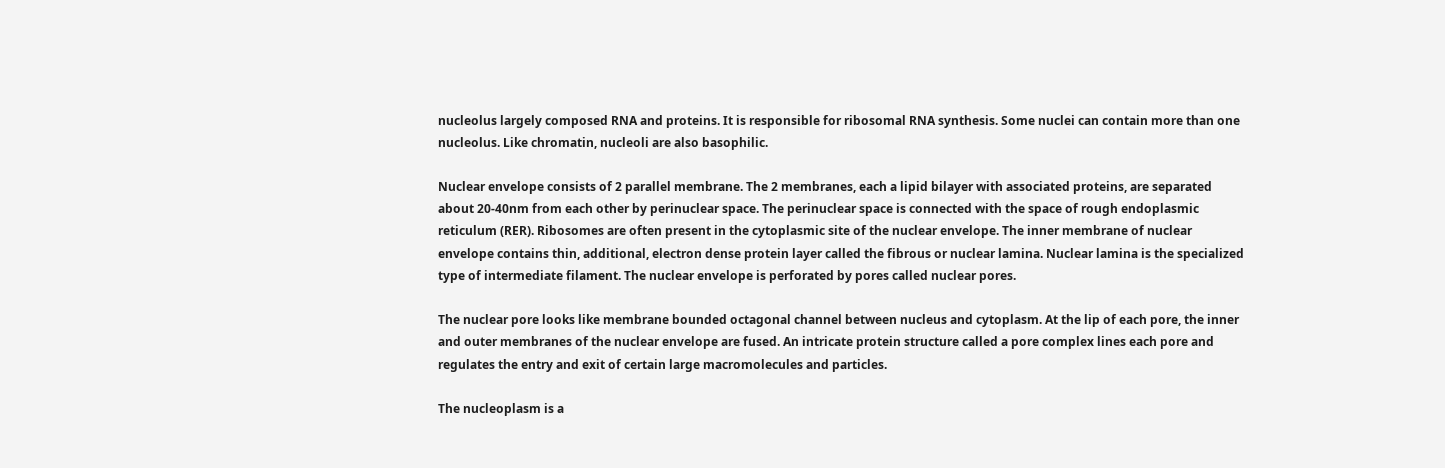nucleolus largely composed RNA and proteins. It is responsible for ribosomal RNA synthesis. Some nuclei can contain more than one nucleolus. Like chromatin, nucleoli are also basophilic.

Nuclear envelope consists of 2 parallel membrane. The 2 membranes, each a lipid bilayer with associated proteins, are separated about 20-40nm from each other by perinuclear space. The perinuclear space is connected with the space of rough endoplasmic reticulum (RER). Ribosomes are often present in the cytoplasmic site of the nuclear envelope. The inner membrane of nuclear envelope contains thin, additional, electron dense protein layer called the fibrous or nuclear lamina. Nuclear lamina is the specialized type of intermediate filament. The nuclear envelope is perforated by pores called nuclear pores.

The nuclear pore looks like membrane bounded octagonal channel between nucleus and cytoplasm. At the lip of each pore, the inner and outer membranes of the nuclear envelope are fused. An intricate protein structure called a pore complex lines each pore and regulates the entry and exit of certain large macromolecules and particles.

The nucleoplasm is a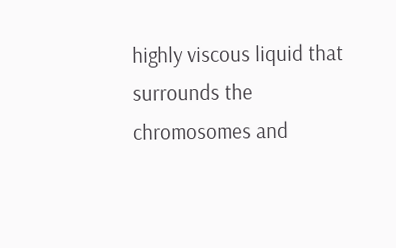highly viscous liquid that surrounds the chromosomes and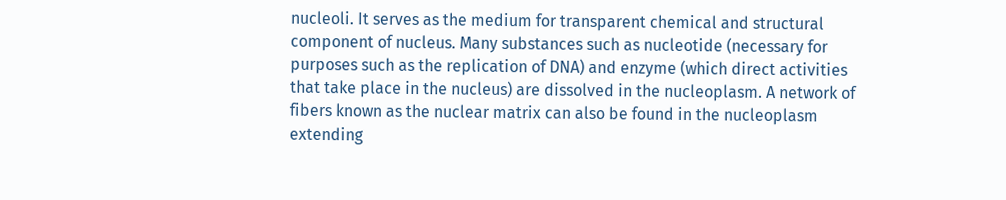nucleoli. It serves as the medium for transparent chemical and structural component of nucleus. Many substances such as nucleotide (necessary for purposes such as the replication of DNA) and enzyme (which direct activities that take place in the nucleus) are dissolved in the nucleoplasm. A network of fibers known as the nuclear matrix can also be found in the nucleoplasm extending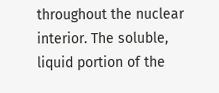throughout the nuclear interior. The soluble, liquid portion of the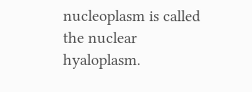nucleoplasm is called the nuclear hyaloplasm.